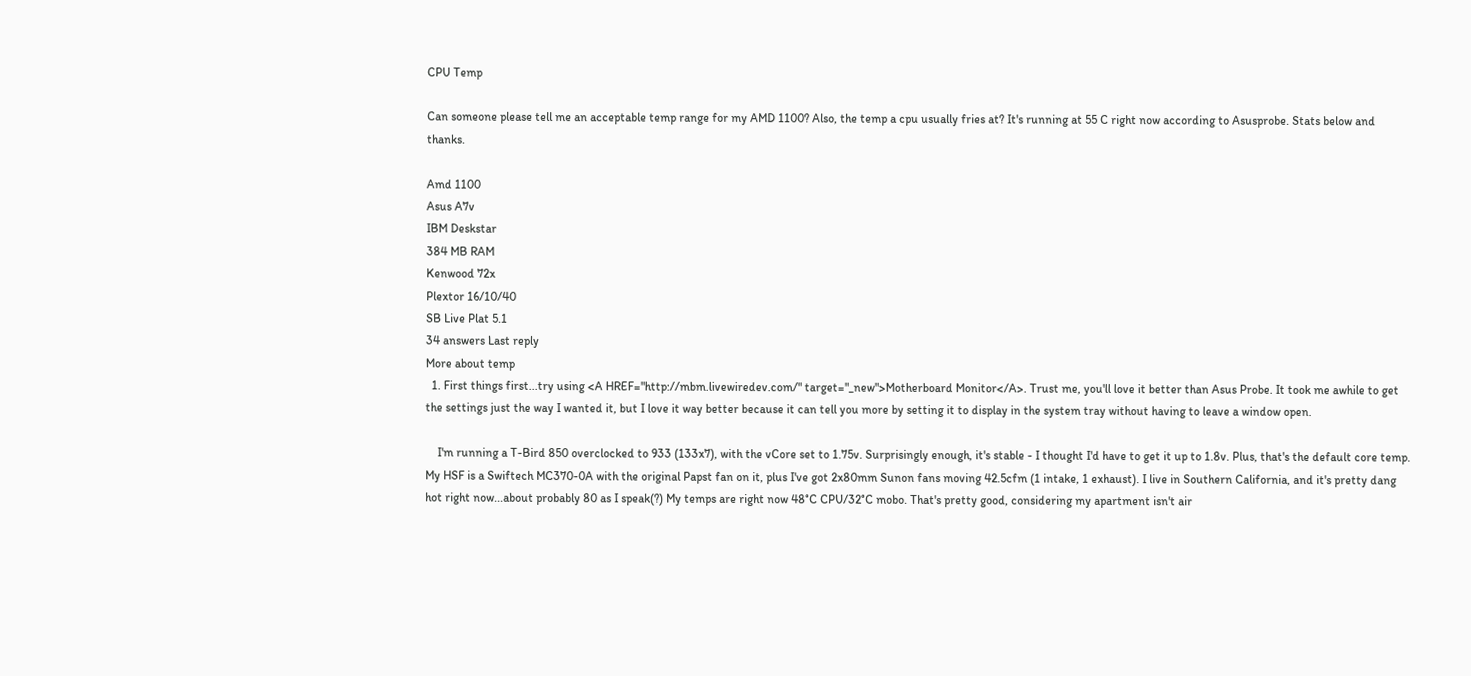CPU Temp

Can someone please tell me an acceptable temp range for my AMD 1100? Also, the temp a cpu usually fries at? It's running at 55 C right now according to Asusprobe. Stats below and thanks.

Amd 1100
Asus A7v
IBM Deskstar
384 MB RAM
Kenwood 72x
Plextor 16/10/40
SB Live Plat 5.1
34 answers Last reply
More about temp
  1. First things first...try using <A HREF="http://mbm.livewiredev.com/" target="_new">Motherboard Monitor</A>. Trust me, you'll love it better than Asus Probe. It took me awhile to get the settings just the way I wanted it, but I love it way better because it can tell you more by setting it to display in the system tray without having to leave a window open.

    I'm running a T-Bird 850 overclocked to 933 (133x7), with the vCore set to 1.75v. Surprisingly enough, it's stable - I thought I'd have to get it up to 1.8v. Plus, that's the default core temp. My HSF is a Swiftech MC370-0A with the original Papst fan on it, plus I've got 2x80mm Sunon fans moving 42.5cfm (1 intake, 1 exhaust). I live in Southern California, and it's pretty dang hot right now...about probably 80 as I speak(?) My temps are right now 48°C CPU/32°C mobo. That's pretty good, considering my apartment isn't air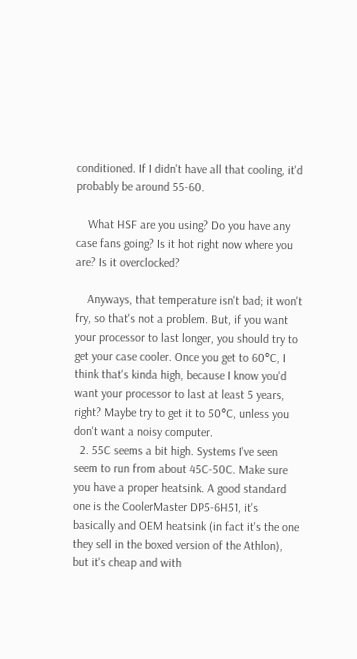conditioned. If I didn't have all that cooling, it'd probably be around 55-60.

    What HSF are you using? Do you have any case fans going? Is it hot right now where you are? Is it overclocked?

    Anyways, that temperature isn't bad; it won't fry, so that's not a problem. But, if you want your processor to last longer, you should try to get your case cooler. Once you get to 60°C, I think that's kinda high, because I know you'd want your processor to last at least 5 years, right? Maybe try to get it to 50°C, unless you don't want a noisy computer.
  2. 55C seems a bit high. Systems I've seen seem to run from about 45C-50C. Make sure you have a proper heatsink. A good standard one is the CoolerMaster DP5-6H51, it's basically and OEM heatsink (in fact it's the one they sell in the boxed version of the Athlon), but it's cheap and with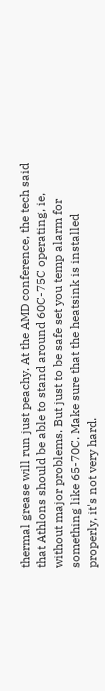thermal grease will run just peachy. At the AMD conference, the tech said that Athlons should be able to stand around 60C-75C operating, ie, without major problems. But just to be safe set you temp alarm for something like 65-70C. Make sure that the heatsink is installed properly, it's not very hard.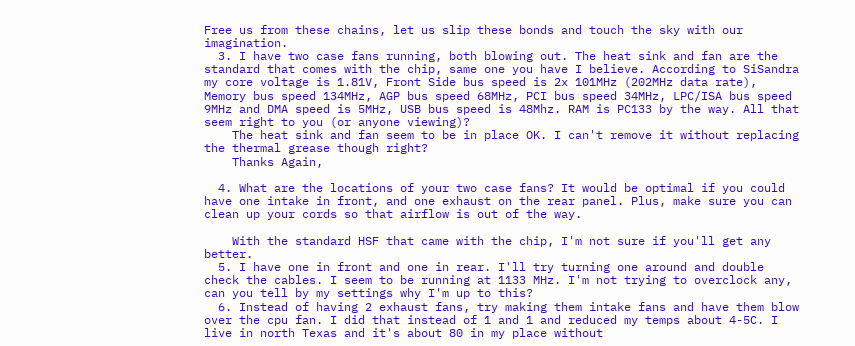Free us from these chains, let us slip these bonds and touch the sky with our imagination.
  3. I have two case fans running, both blowing out. The heat sink and fan are the standard that comes with the chip, same one you have I believe. According to SiSandra my core voltage is 1.81V, Front Side bus speed is 2x 101MHz (202MHz data rate), Memory bus speed 134MHz, AGP bus speed 68MHz, PCI bus speed 34MHz, LPC/ISA bus speed 9MHz and DMA speed is 5MHz, USB bus speed is 48Mhz. RAM is PC133 by the way. All that seem right to you (or anyone viewing)?
    The heat sink and fan seem to be in place OK. I can't remove it without replacing the thermal grease though right?
    Thanks Again,

  4. What are the locations of your two case fans? It would be optimal if you could have one intake in front, and one exhaust on the rear panel. Plus, make sure you can clean up your cords so that airflow is out of the way.

    With the standard HSF that came with the chip, I'm not sure if you'll get any better.
  5. I have one in front and one in rear. I'll try turning one around and double check the cables. I seem to be running at 1133 MHz. I'm not trying to overclock any, can you tell by my settings why I'm up to this?
  6. Instead of having 2 exhaust fans, try making them intake fans and have them blow over the cpu fan. I did that instead of 1 and 1 and reduced my temps about 4-5C. I live in north Texas and it's about 80 in my place without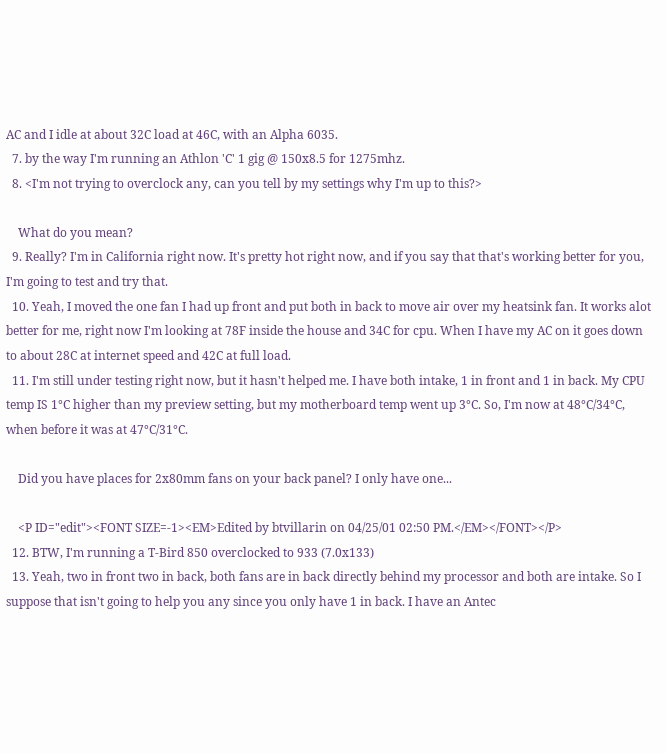AC and I idle at about 32C load at 46C, with an Alpha 6035.
  7. by the way I'm running an Athlon 'C' 1 gig @ 150x8.5 for 1275mhz.
  8. <I'm not trying to overclock any, can you tell by my settings why I'm up to this?>

    What do you mean?
  9. Really? I'm in California right now. It's pretty hot right now, and if you say that that's working better for you, I'm going to test and try that.
  10. Yeah, I moved the one fan I had up front and put both in back to move air over my heatsink fan. It works alot better for me, right now I'm looking at 78F inside the house and 34C for cpu. When I have my AC on it goes down to about 28C at internet speed and 42C at full load.
  11. I'm still under testing right now, but it hasn't helped me. I have both intake, 1 in front and 1 in back. My CPU temp IS 1°C higher than my preview setting, but my motherboard temp went up 3°C. So, I'm now at 48°C/34°C, when before it was at 47°C/31°C.

    Did you have places for 2x80mm fans on your back panel? I only have one...

    <P ID="edit"><FONT SIZE=-1><EM>Edited by btvillarin on 04/25/01 02:50 PM.</EM></FONT></P>
  12. BTW, I'm running a T-Bird 850 overclocked to 933 (7.0x133)
  13. Yeah, two in front two in back, both fans are in back directly behind my processor and both are intake. So I suppose that isn't going to help you any since you only have 1 in back. I have an Antec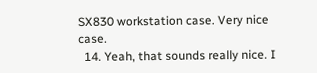SX830 workstation case. Very nice case.
  14. Yeah, that sounds really nice. I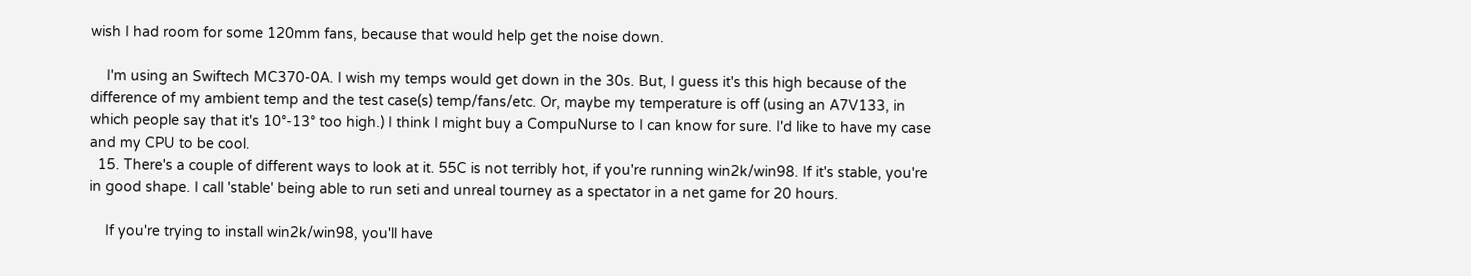wish I had room for some 120mm fans, because that would help get the noise down.

    I'm using an Swiftech MC370-0A. I wish my temps would get down in the 30s. But, I guess it's this high because of the difference of my ambient temp and the test case(s) temp/fans/etc. Or, maybe my temperature is off (using an A7V133, in which people say that it's 10°-13° too high.) I think I might buy a CompuNurse to I can know for sure. I'd like to have my case and my CPU to be cool.
  15. There's a couple of different ways to look at it. 55C is not terribly hot, if you're running win2k/win98. If it's stable, you're in good shape. I call 'stable' being able to run seti and unreal tourney as a spectator in a net game for 20 hours.

    If you're trying to install win2k/win98, you'll have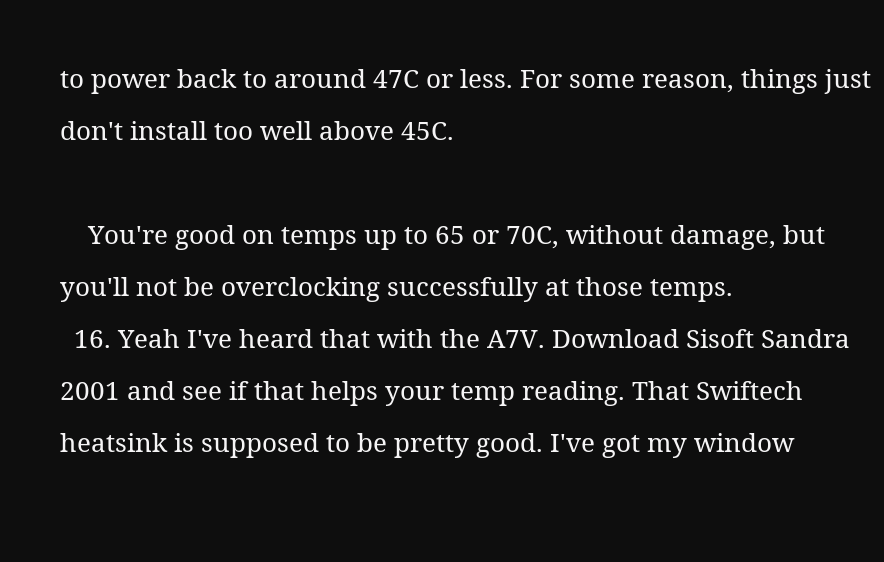to power back to around 47C or less. For some reason, things just don't install too well above 45C.

    You're good on temps up to 65 or 70C, without damage, but you'll not be overclocking successfully at those temps.
  16. Yeah I've heard that with the A7V. Download Sisoft Sandra 2001 and see if that helps your temp reading. That Swiftech heatsink is supposed to be pretty good. I've got my window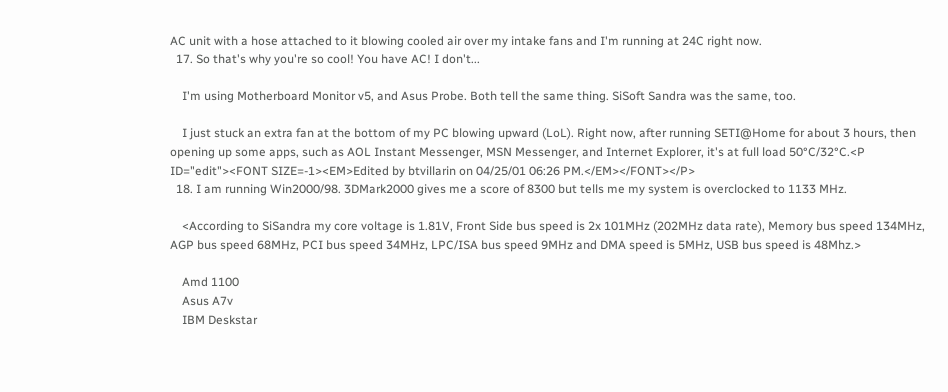AC unit with a hose attached to it blowing cooled air over my intake fans and I'm running at 24C right now.
  17. So that's why you're so cool! You have AC! I don't...

    I'm using Motherboard Monitor v5, and Asus Probe. Both tell the same thing. SiSoft Sandra was the same, too.

    I just stuck an extra fan at the bottom of my PC blowing upward (LoL). Right now, after running SETI@Home for about 3 hours, then opening up some apps, such as AOL Instant Messenger, MSN Messenger, and Internet Explorer, it's at full load 50°C/32°C.<P ID="edit"><FONT SIZE=-1><EM>Edited by btvillarin on 04/25/01 06:26 PM.</EM></FONT></P>
  18. I am running Win2000/98. 3DMark2000 gives me a score of 8300 but tells me my system is overclocked to 1133 MHz.

    <According to SiSandra my core voltage is 1.81V, Front Side bus speed is 2x 101MHz (202MHz data rate), Memory bus speed 134MHz, AGP bus speed 68MHz, PCI bus speed 34MHz, LPC/ISA bus speed 9MHz and DMA speed is 5MHz, USB bus speed is 48Mhz.>

    Amd 1100
    Asus A7v
    IBM Deskstar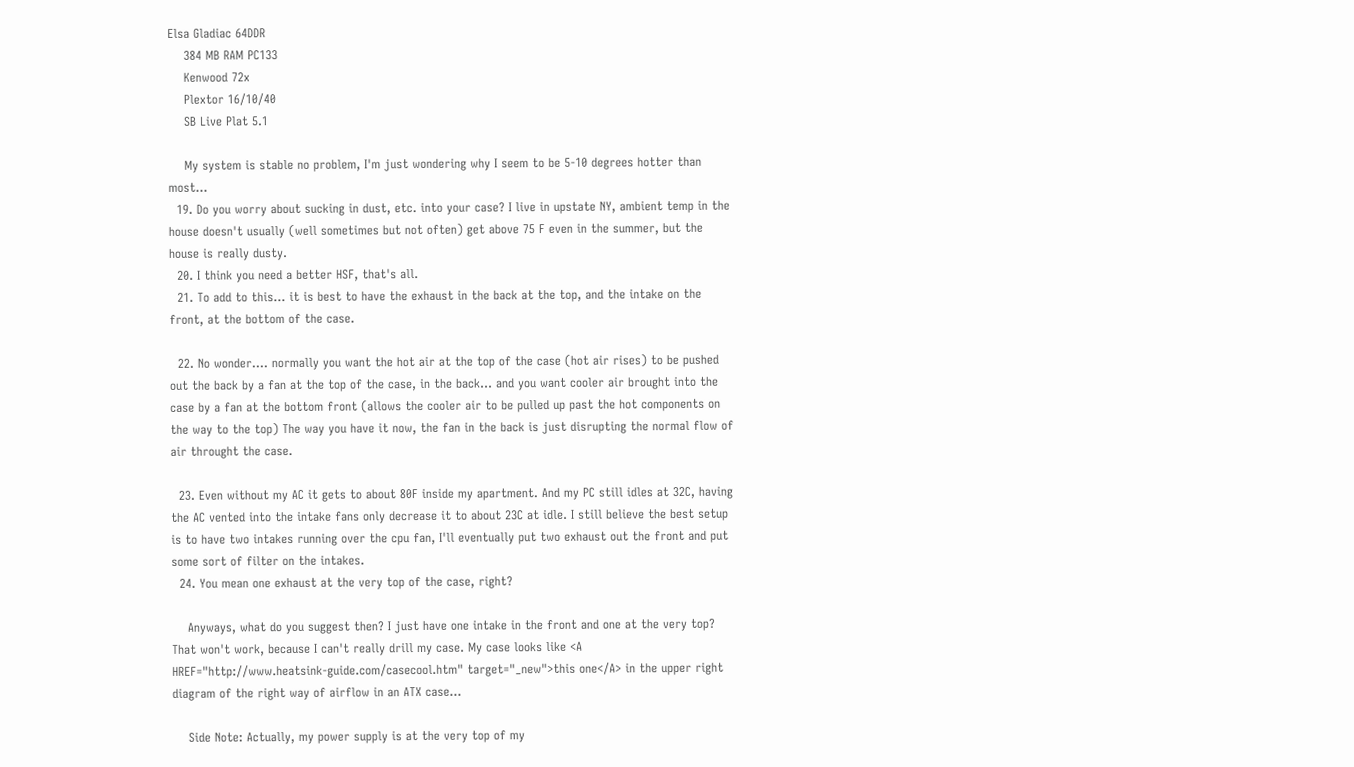Elsa Gladiac 64DDR
    384 MB RAM PC133
    Kenwood 72x
    Plextor 16/10/40
    SB Live Plat 5.1

    My system is stable no problem, I'm just wondering why I seem to be 5-10 degrees hotter than most...
  19. Do you worry about sucking in dust, etc. into your case? I live in upstate NY, ambient temp in the house doesn't usually (well sometimes but not often) get above 75 F even in the summer, but the house is really dusty.
  20. I think you need a better HSF, that's all.
  21. To add to this... it is best to have the exhaust in the back at the top, and the intake on the front, at the bottom of the case.

  22. No wonder.... normally you want the hot air at the top of the case (hot air rises) to be pushed out the back by a fan at the top of the case, in the back... and you want cooler air brought into the case by a fan at the bottom front (allows the cooler air to be pulled up past the hot components on the way to the top) The way you have it now, the fan in the back is just disrupting the normal flow of air throught the case.

  23. Even without my AC it gets to about 80F inside my apartment. And my PC still idles at 32C, having the AC vented into the intake fans only decrease it to about 23C at idle. I still believe the best setup is to have two intakes running over the cpu fan, I'll eventually put two exhaust out the front and put some sort of filter on the intakes.
  24. You mean one exhaust at the very top of the case, right?

    Anyways, what do you suggest then? I just have one intake in the front and one at the very top? That won't work, because I can't really drill my case. My case looks like <A HREF="http://www.heatsink-guide.com/casecool.htm" target="_new">this one</A> in the upper right diagram of the right way of airflow in an ATX case...

    Side Note: Actually, my power supply is at the very top of my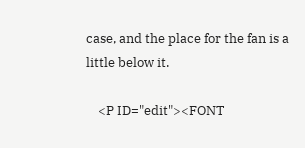case, and the place for the fan is a little below it.

    <P ID="edit"><FONT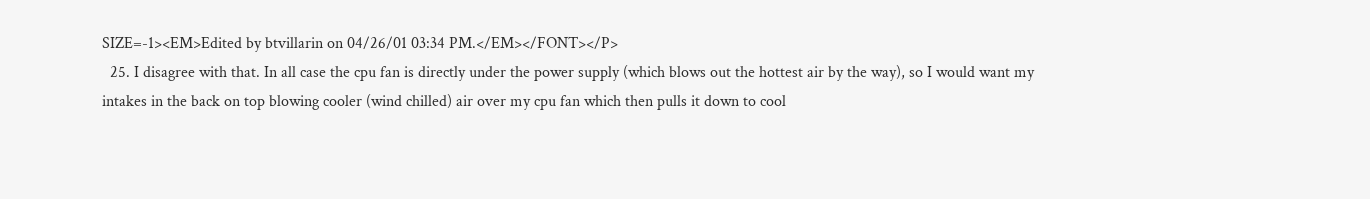SIZE=-1><EM>Edited by btvillarin on 04/26/01 03:34 PM.</EM></FONT></P>
  25. I disagree with that. In all case the cpu fan is directly under the power supply (which blows out the hottest air by the way), so I would want my intakes in the back on top blowing cooler (wind chilled) air over my cpu fan which then pulls it down to cool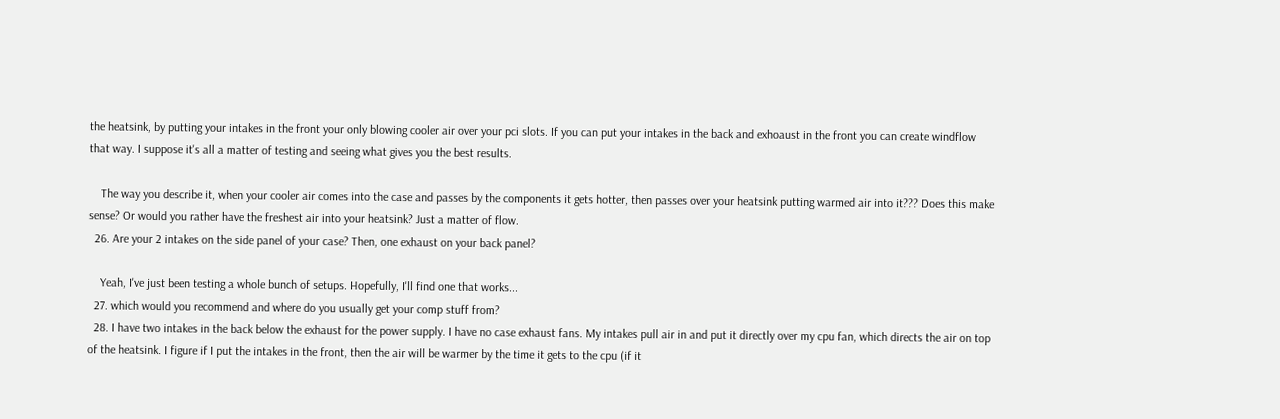the heatsink, by putting your intakes in the front your only blowing cooler air over your pci slots. If you can put your intakes in the back and exhoaust in the front you can create windflow that way. I suppose it's all a matter of testing and seeing what gives you the best results.

    The way you describe it, when your cooler air comes into the case and passes by the components it gets hotter, then passes over your heatsink putting warmed air into it??? Does this make sense? Or would you rather have the freshest air into your heatsink? Just a matter of flow.
  26. Are your 2 intakes on the side panel of your case? Then, one exhaust on your back panel?

    Yeah, I've just been testing a whole bunch of setups. Hopefully, I'll find one that works...
  27. which would you recommend and where do you usually get your comp stuff from?
  28. I have two intakes in the back below the exhaust for the power supply. I have no case exhaust fans. My intakes pull air in and put it directly over my cpu fan, which directs the air on top of the heatsink. I figure if I put the intakes in the front, then the air will be warmer by the time it gets to the cpu (if it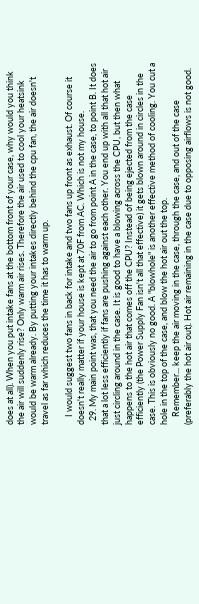does at all). When you put intake fans at the bottom front of your case, why would you think the air will suddenly rise? Only warm air rises. Therefore the air used to cool your heatsink would be warm already. By putting your intakes directly behind the cpu fan, the air doesn't travel as far which reduces the time it has to warm up.

    I would suggest two fans in back for intake and two fans up front as exhaust. Of course it doesn't really matter if your house is kept at 70F from AC. Which is not my house.
  29. My main point was, that you need the air to go from point A in the case, to point B. It does that a lot less efficiently if fans are pushing against each other. You end up with all that hot air just circling around in the case. It is good to have a blowing across the CPU, but then what happens to the hot air that comes off the CPU? Instead of being ejected from the case efficiently (the Power Supply Fan isn't all that effective) it gets blown around in circles in the case. This is obviously no good. A "blowhole" is another effective method of cooling. You cut a hole in the top of the case, and blow the hot air out the top.
    Remember... keep the air moving in the case, through the case, and out of the case (preferably the hot air out). Hot air remaining in the case due to opposing airflows is not good.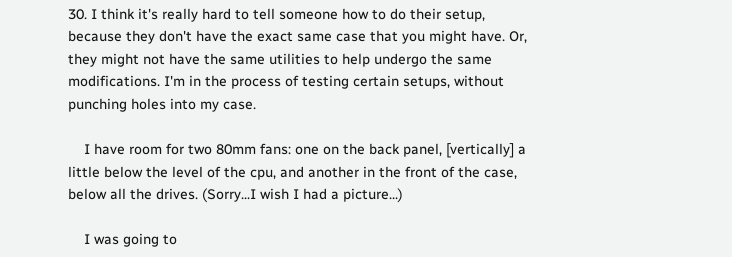30. I think it's really hard to tell someone how to do their setup, because they don't have the exact same case that you might have. Or, they might not have the same utilities to help undergo the same modifications. I'm in the process of testing certain setups, without punching holes into my case.

    I have room for two 80mm fans: one on the back panel, [vertically] a little below the level of the cpu, and another in the front of the case, below all the drives. (Sorry...I wish I had a picture...)

    I was going to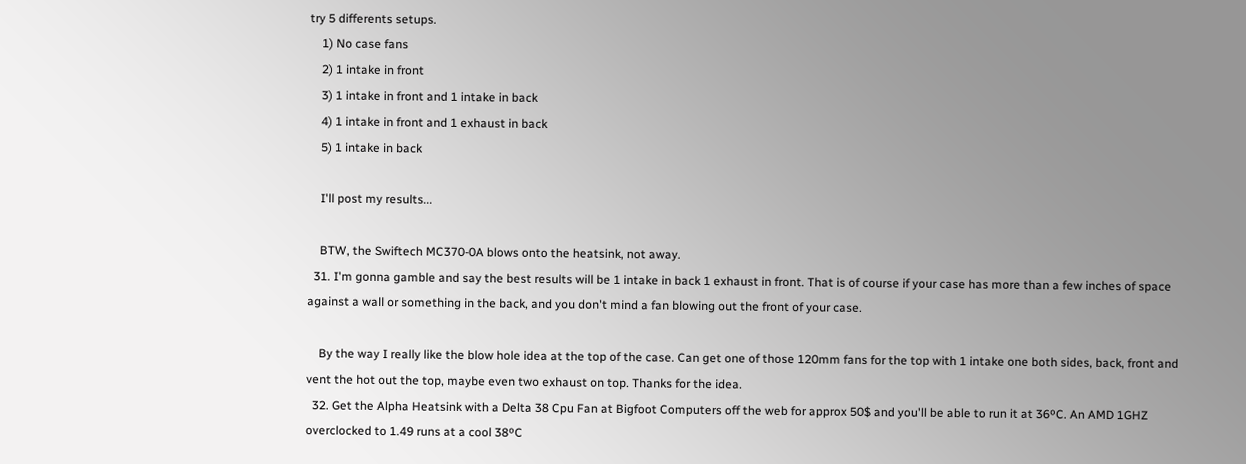try 5 differents setups.
    1) No case fans
    2) 1 intake in front
    3) 1 intake in front and 1 intake in back
    4) 1 intake in front and 1 exhaust in back
    5) 1 intake in back

    I'll post my results...

    BTW, the Swiftech MC370-0A blows onto the heatsink, not away.
  31. I'm gonna gamble and say the best results will be 1 intake in back 1 exhaust in front. That is of course if your case has more than a few inches of space against a wall or something in the back, and you don't mind a fan blowing out the front of your case.

    By the way I really like the blow hole idea at the top of the case. Can get one of those 120mm fans for the top with 1 intake one both sides, back, front and vent the hot out the top, maybe even two exhaust on top. Thanks for the idea.
  32. Get the Alpha Heatsink with a Delta 38 Cpu Fan at Bigfoot Computers off the web for approx 50$ and you'll be able to run it at 36ºC. An AMD 1GHZ overclocked to 1.49 runs at a cool 38ºC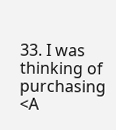33. I was thinking of purchasing <A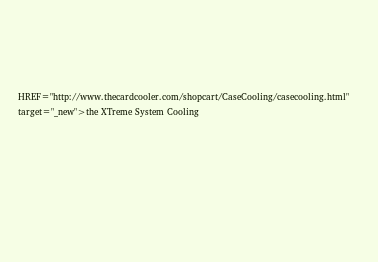HREF="http://www.thecardcooler.com/shopcart/CaseCooling/casecooling.html" target="_new">the XTreme System Cooling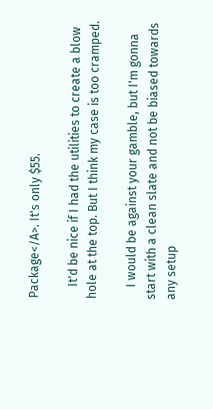Package</A>. It's only $55.

    It'd be nice if I had the utilities to create a blow hole at the top. But I think my case is too cramped.

    I would be against your gamble, but I'm gonna start with a clean slate and not be biased towards any setup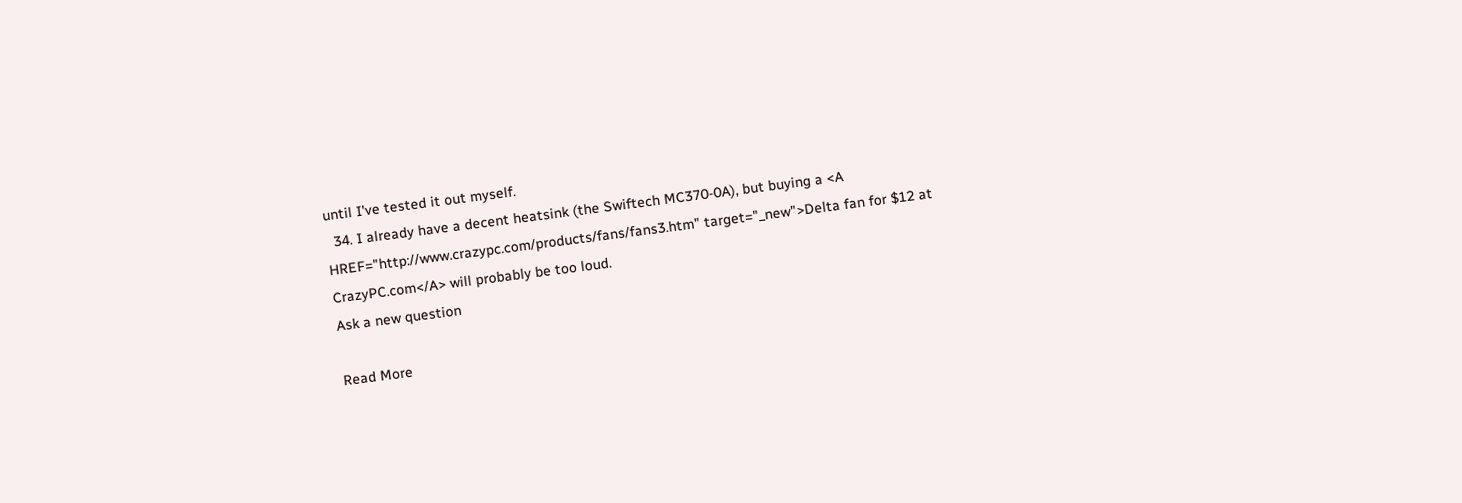until I've tested it out myself.
  34. I already have a decent heatsink (the Swiftech MC370-0A), but buying a <A HREF="http://www.crazypc.com/products/fans/fans3.htm" target="_new">Delta fan for $12 at CrazyPC.com</A> will probably be too loud.
Ask a new question

Read More